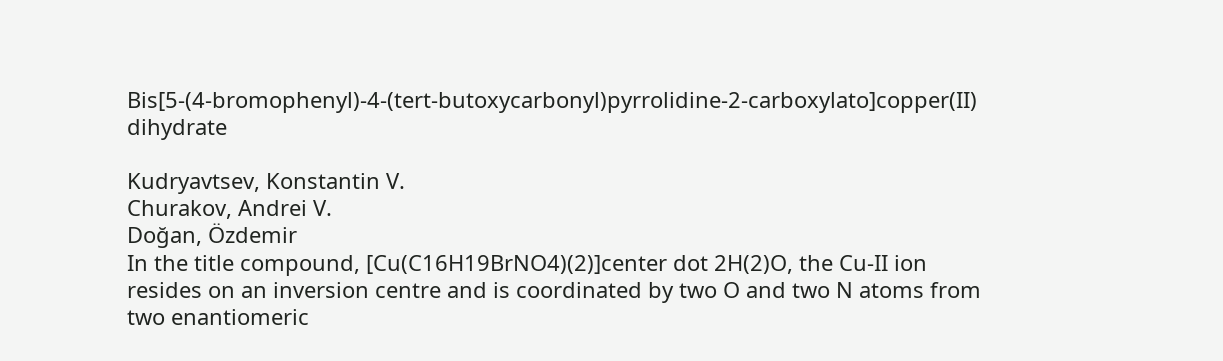Bis[5-(4-bromophenyl)-4-(tert-butoxycarbonyl)pyrrolidine-2-carboxylato]copper(II) dihydrate

Kudryavtsev, Konstantin V.
Churakov, Andrei V.
Doğan, Özdemir
In the title compound, [Cu(C16H19BrNO4)(2)]center dot 2H(2)O, the Cu-II ion resides on an inversion centre and is coordinated by two O and two N atoms from two enantiomeric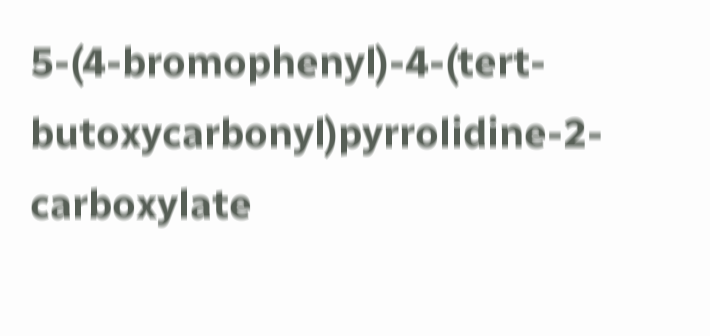5-(4-bromophenyl)-4-(tert-butoxycarbonyl)pyrrolidine-2-carboxylate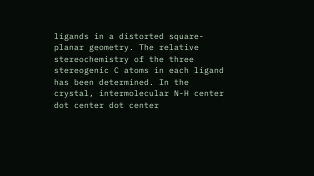ligands in a distorted square-planar geometry. The relative stereochemistry of the three stereogenic C atoms in each ligand has been determined. In the crystal, intermolecular N-H center dot center dot center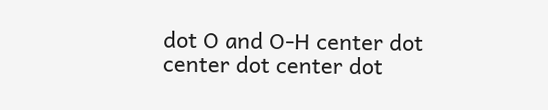dot O and O-H center dot center dot center dot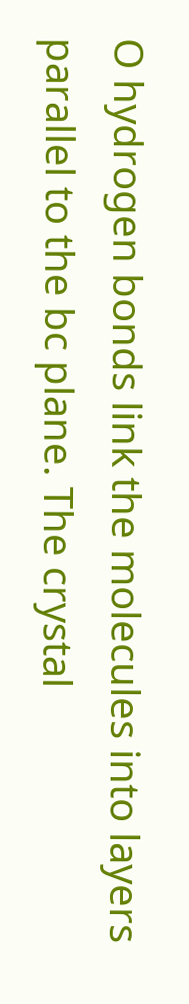O hydrogen bonds link the molecules into layers parallel to the bc plane. The crystal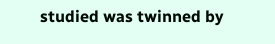studied was twinned by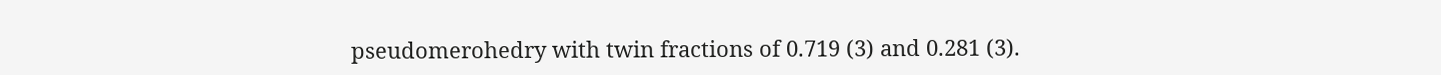pseudomerohedry with twin fractions of 0.719 (3) and 0.281 (3).